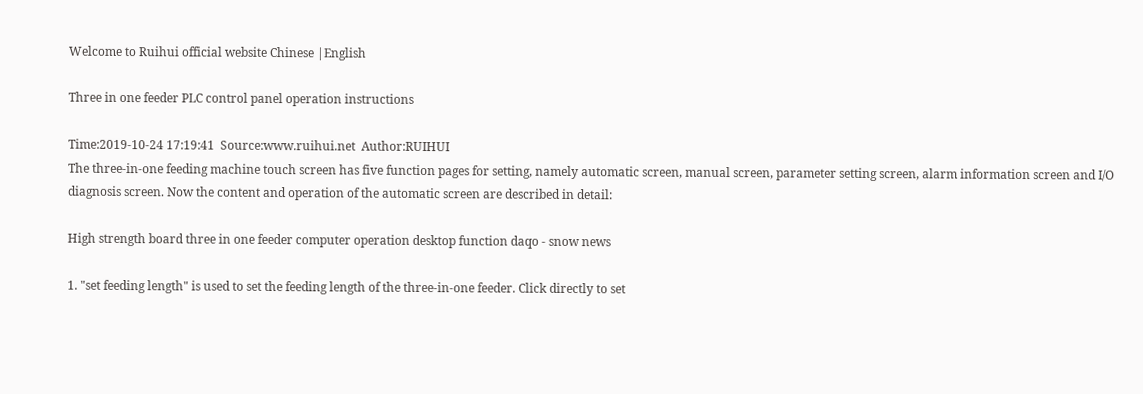Welcome to Ruihui official website Chinese |English

Three in one feeder PLC control panel operation instructions

Time:2019-10-24 17:19:41  Source:www.ruihui.net  Author:RUIHUI
The three-in-one feeding machine touch screen has five function pages for setting, namely automatic screen, manual screen, parameter setting screen, alarm information screen and I/O diagnosis screen. Now the content and operation of the automatic screen are described in detail:

High strength board three in one feeder computer operation desktop function daqo - snow news

1. "set feeding length" is used to set the feeding length of the three-in-one feeder. Click directly to set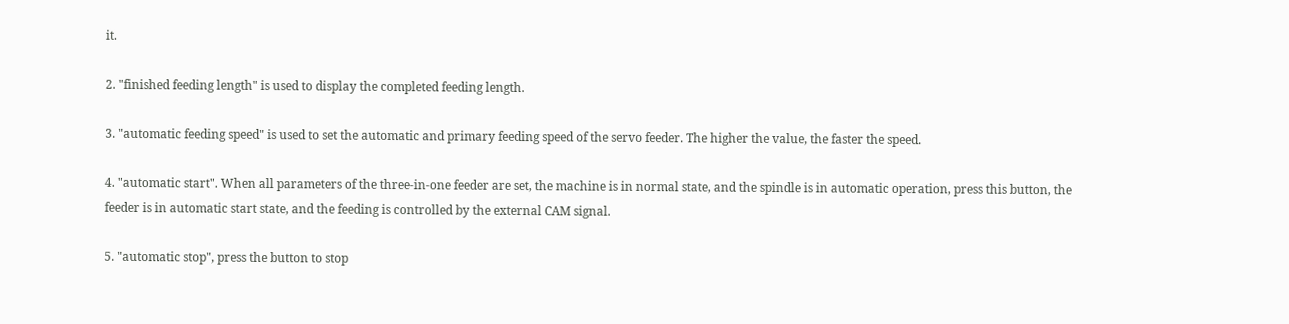it.

2. "finished feeding length" is used to display the completed feeding length.

3. "automatic feeding speed" is used to set the automatic and primary feeding speed of the servo feeder. The higher the value, the faster the speed.

4. "automatic start". When all parameters of the three-in-one feeder are set, the machine is in normal state, and the spindle is in automatic operation, press this button, the feeder is in automatic start state, and the feeding is controlled by the external CAM signal.

5. "automatic stop", press the button to stop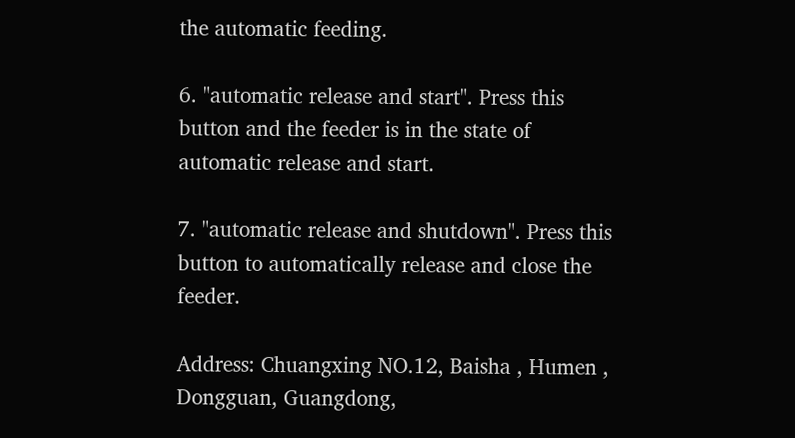the automatic feeding.

6. "automatic release and start". Press this button and the feeder is in the state of automatic release and start.

7. "automatic release and shutdown". Press this button to automatically release and close the feeder.

Address: Chuangxing NO.12, Baisha , Humen , Dongguan, Guangdong,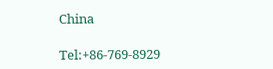China

Tel:+86-769-8929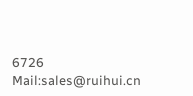6726  Mail:sales@ruihui.cn